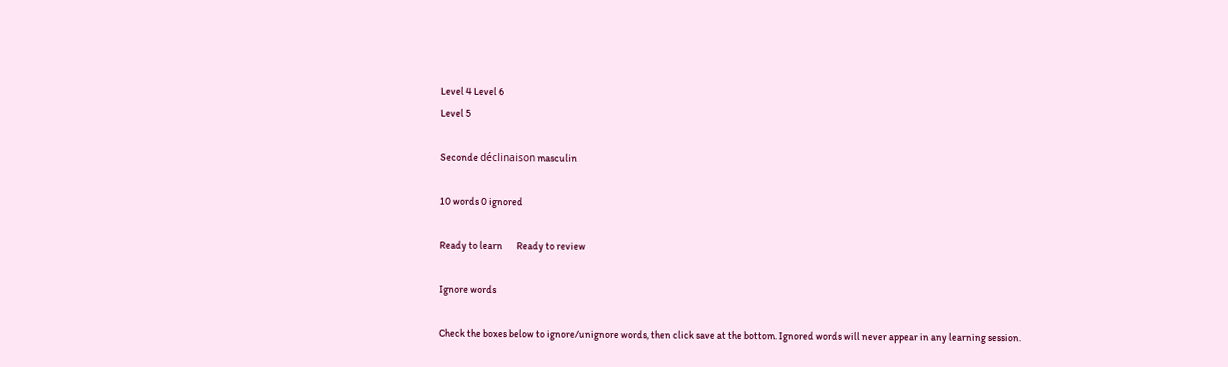Level 4 Level 6
Level 5

Seconde déclinaison masculin

10 words 0 ignored

Ready to learn       Ready to review

Ignore words

Check the boxes below to ignore/unignore words, then click save at the bottom. Ignored words will never appear in any learning session.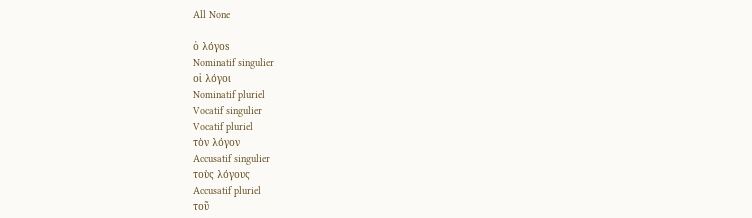All None

ὁ λόγοs
Nominatif singulier
οἱ λόγοι
Nominatif pluriel
Vocatif singulier
Vocatif pluriel
τὸν λόγον
Accusatif singulier
τοὺς λόγους
Accusatif pluriel
τοῦ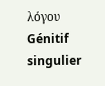λόγου
Génitif singulier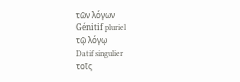τῶν λόγων
Génitif pluriel
τῷ λόγῳ
Datif singulier
τοῖς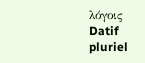λόγοις
Datif pluriel